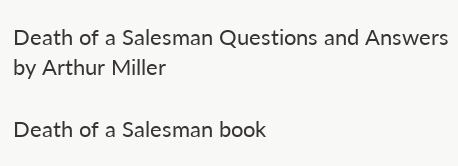Death of a Salesman Questions and Answers
by Arthur Miller

Death of a Salesman book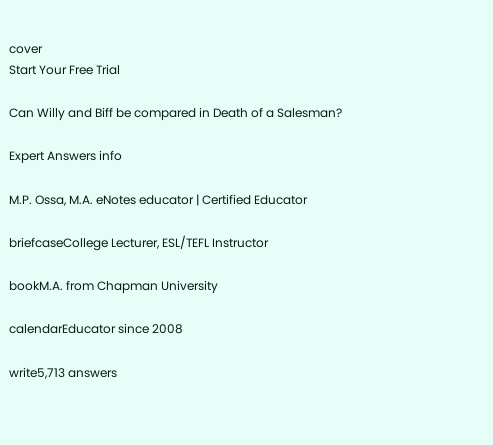cover
Start Your Free Trial

Can Willy and Biff be compared in Death of a Salesman?

Expert Answers info

M.P. Ossa, M.A. eNotes educator | Certified Educator

briefcaseCollege Lecturer, ESL/TEFL Instructor

bookM.A. from Chapman University

calendarEducator since 2008

write5,713 answers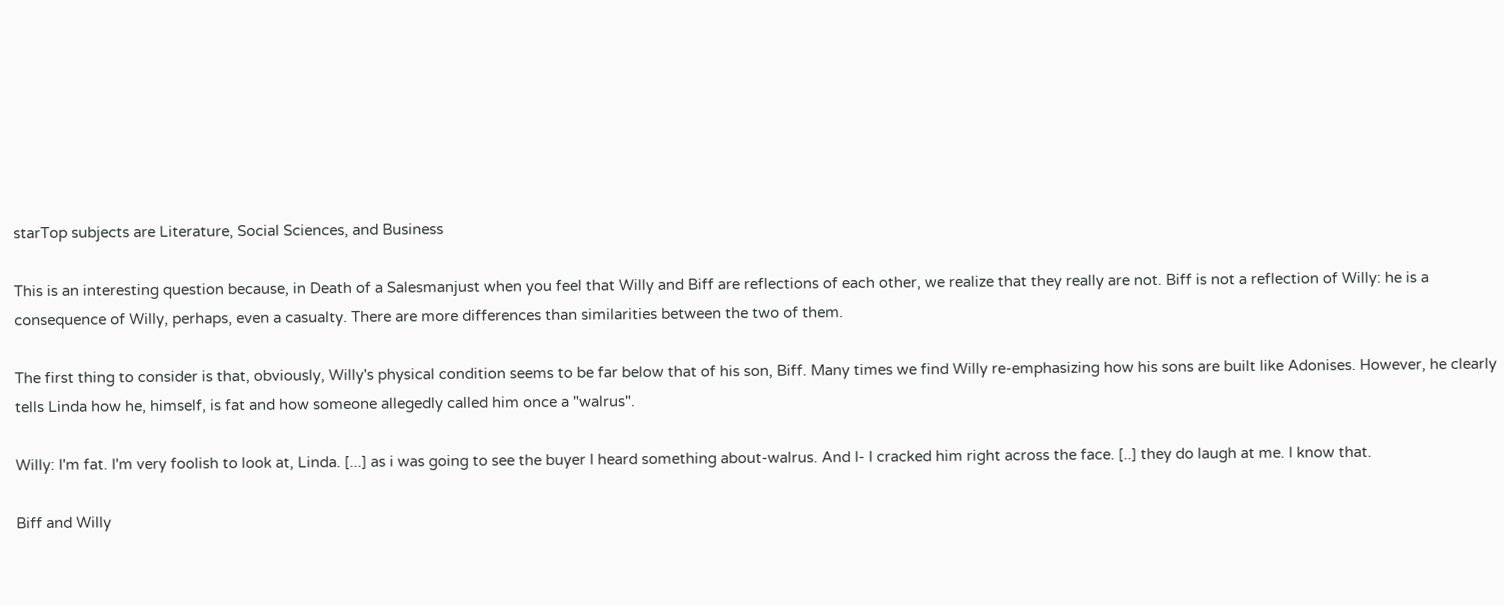starTop subjects are Literature, Social Sciences, and Business

This is an interesting question because, in Death of a Salesmanjust when you feel that Willy and Biff are reflections of each other, we realize that they really are not. Biff is not a reflection of Willy: he is a consequence of Willy, perhaps, even a casualty. There are more differences than similarities between the two of them.

The first thing to consider is that, obviously, Willy's physical condition seems to be far below that of his son, Biff. Many times we find Willy re-emphasizing how his sons are built like Adonises. However, he clearly tells Linda how he, himself, is fat and how someone allegedly called him once a "walrus".

Willy: I'm fat. I'm very foolish to look at, Linda. [...] as i was going to see the buyer I heard something about-walrus. And I- I cracked him right across the face. [..] they do laugh at me. I know that.

Biff and Willy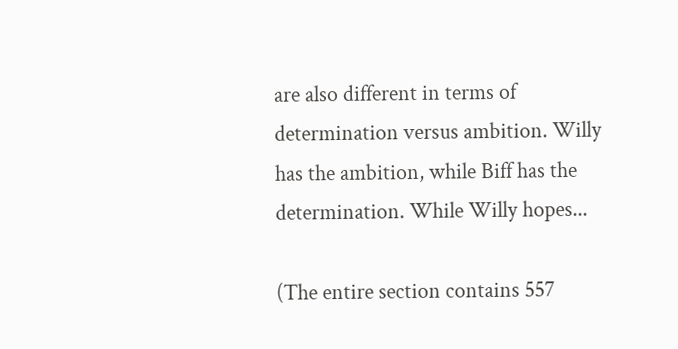are also different in terms of determination versus ambition. Willy has the ambition, while Biff has the determination. While Willy hopes...

(The entire section contains 557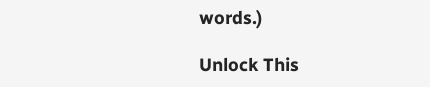words.)

Unlock This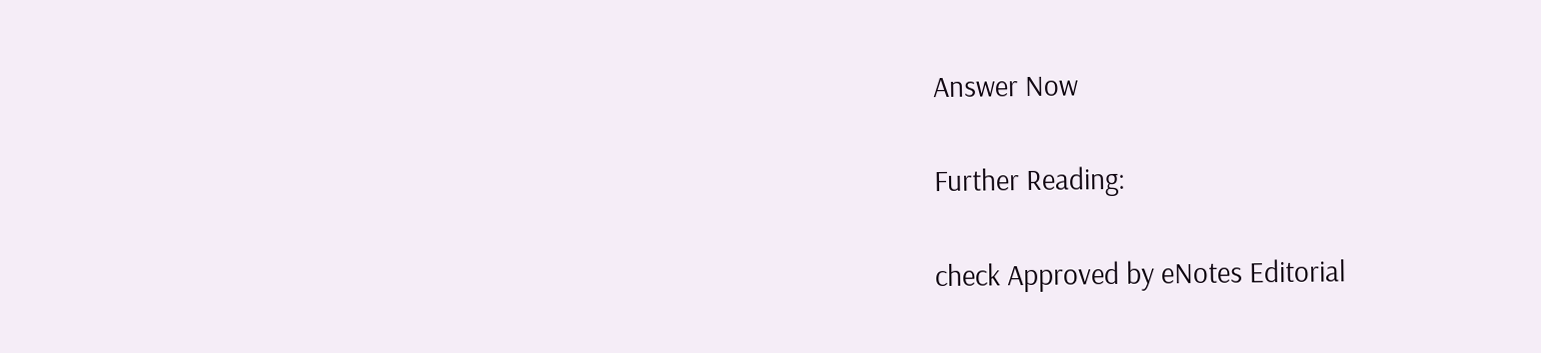Answer Now

Further Reading:

check Approved by eNotes Editorial